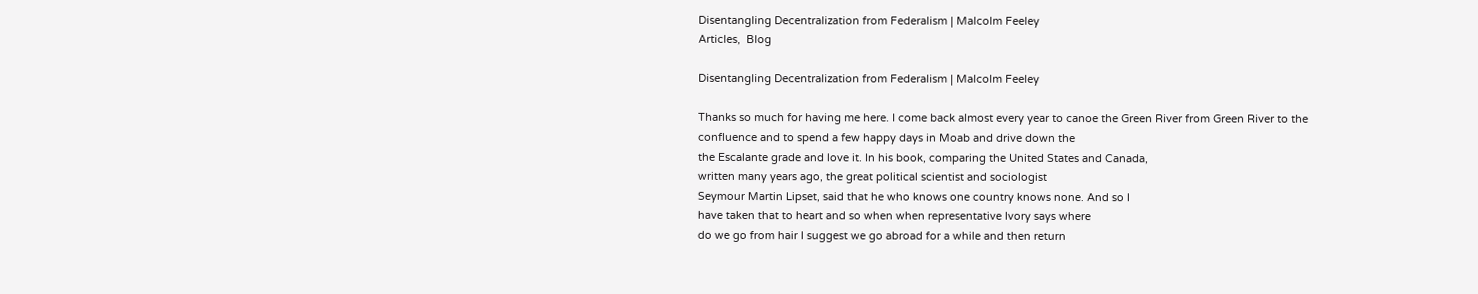Disentangling Decentralization from Federalism | Malcolm Feeley
Articles,  Blog

Disentangling Decentralization from Federalism | Malcolm Feeley

Thanks so much for having me here. I come back almost every year to canoe the Green River from Green River to the
confluence and to spend a few happy days in Moab and drive down the
the Escalante grade and love it. In his book, comparing the United States and Canada,
written many years ago, the great political scientist and sociologist
Seymour Martin Lipset, said that he who knows one country knows none. And so I
have taken that to heart and so when when representative Ivory says where
do we go from hair I suggest we go abroad for a while and then return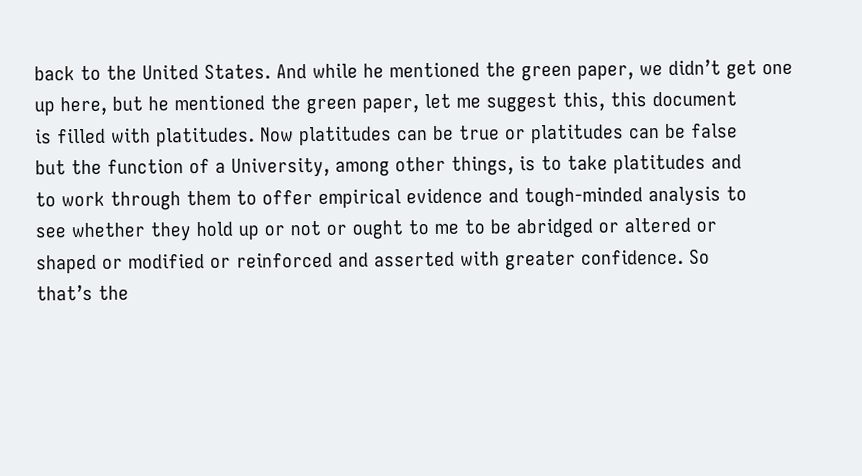back to the United States. And while he mentioned the green paper, we didn’t get one up here, but he mentioned the green paper, let me suggest this, this document
is filled with platitudes. Now platitudes can be true or platitudes can be false
but the function of a University, among other things, is to take platitudes and
to work through them to offer empirical evidence and tough-minded analysis to
see whether they hold up or not or ought to me to be abridged or altered or
shaped or modified or reinforced and asserted with greater confidence. So
that’s the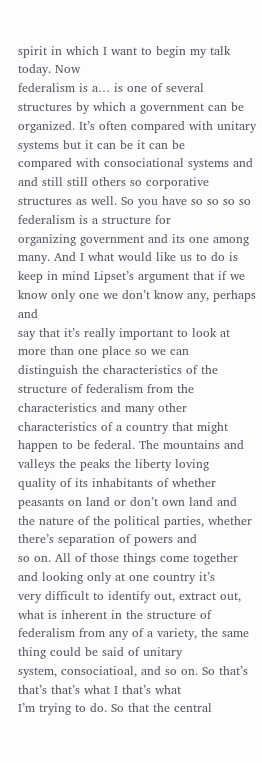spirit in which I want to begin my talk today. Now
federalism is a… is one of several structures by which a government can be
organized. It’s often compared with unitary systems but it can be it can be
compared with consociational systems and and still still others so corporative
structures as well. So you have so so so so federalism is a structure for
organizing government and its one among many. And I what would like us to do is keep in mind Lipset’s argument that if we know only one we don’t know any, perhaps and
say that it’s really important to look at more than one place so we can
distinguish the characteristics of the structure of federalism from the
characteristics and many other characteristics of a country that might
happen to be federal. The mountains and valleys the peaks the liberty loving
quality of its inhabitants of whether peasants on land or don’t own land and
the nature of the political parties, whether there’s separation of powers and
so on. All of those things come together and looking only at one country it’s
very difficult to identify out, extract out, what is inherent in the structure of
federalism from any of a variety, the same thing could be said of unitary
system, consociatioal, and so on. So that’s that’s that’s what I that’s what
I’m trying to do. So that the central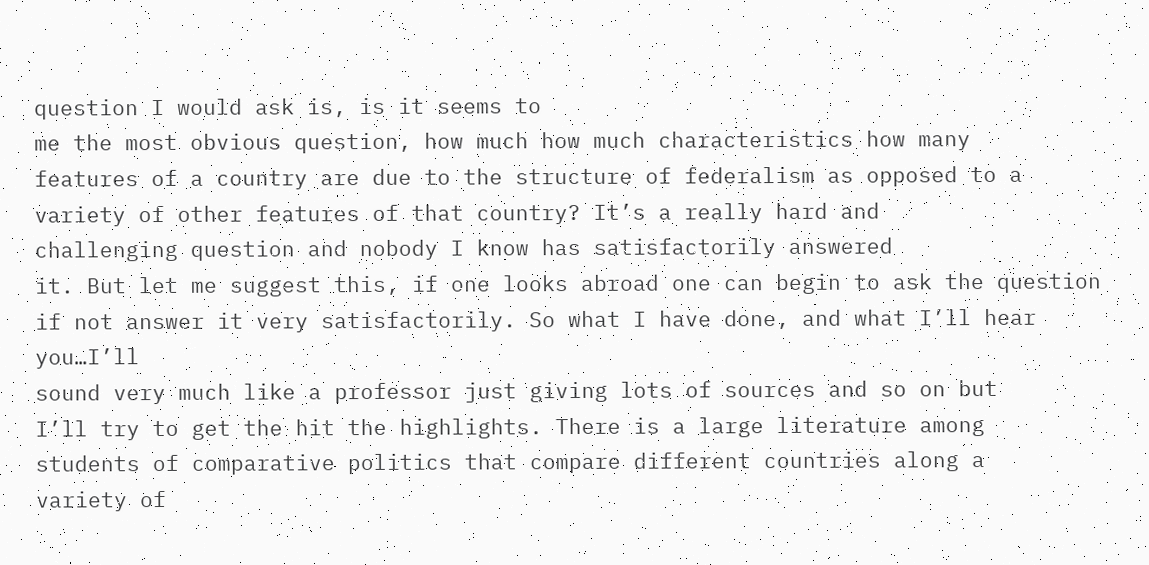question I would ask is, is it seems to
me the most obvious question, how much how much characteristics how many
features of a country are due to the structure of federalism as opposed to a
variety of other features of that country? It’s a really hard and
challenging question and nobody I know has satisfactorily answered
it. But let me suggest this, if one looks abroad one can begin to ask the question
if not answer it very satisfactorily. So what I have done, and what I’ll hear you…I’ll
sound very much like a professor just giving lots of sources and so on but
I’ll try to get the hit the highlights. There is a large literature among
students of comparative politics that compare different countries along a
variety of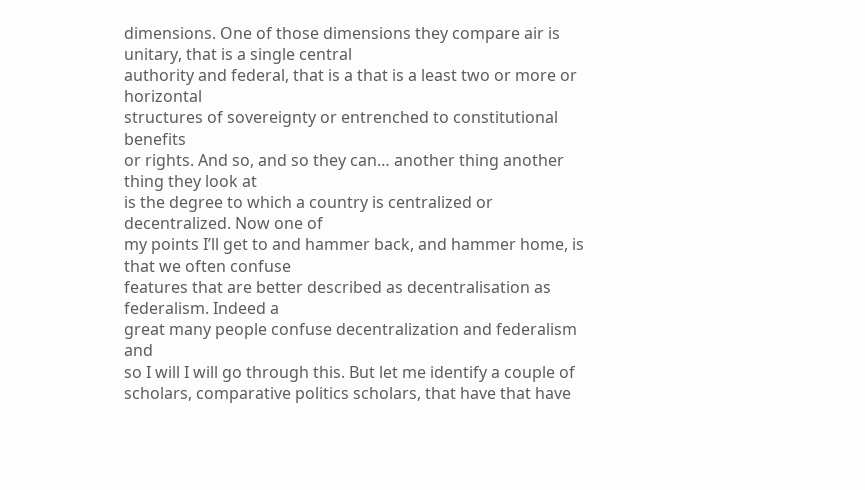dimensions. One of those dimensions they compare air is unitary, that is a single central
authority and federal, that is a that is a least two or more or horizontal
structures of sovereignty or entrenched to constitutional benefits
or rights. And so, and so they can… another thing another thing they look at
is the degree to which a country is centralized or decentralized. Now one of
my points I’ll get to and hammer back, and hammer home, is that we often confuse
features that are better described as decentralisation as federalism. Indeed a
great many people confuse decentralization and federalism and
so I will I will go through this. But let me identify a couple of scholars, comparative politics scholars, that have that have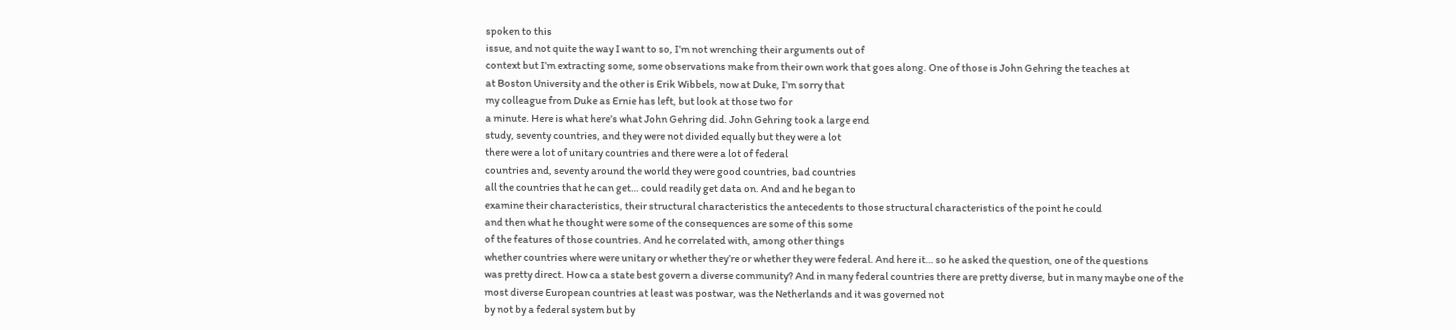spoken to this
issue, and not quite the way I want to so, I’m not wrenching their arguments out of
context but I’m extracting some, some observations make from their own work that goes along. One of those is John Gehring the teaches at
at Boston University and the other is Erik Wibbels, now at Duke, I’m sorry that
my colleague from Duke as Ernie has left, but look at those two for
a minute. Here is what here’s what John Gehring did. John Gehring took a large end
study, seventy countries, and they were not divided equally but they were a lot
there were a lot of unitary countries and there were a lot of federal
countries and, seventy around the world they were good countries, bad countries
all the countries that he can get… could readily get data on. And and he began to
examine their characteristics, their structural characteristics the antecedents to those structural characteristics of the point he could
and then what he thought were some of the consequences are some of this some
of the features of those countries. And he correlated with, among other things
whether countries where were unitary or whether they’re or whether they were federal. And here it… so he asked the question, one of the questions
was pretty direct. How ca a state best govern a diverse community? And in many federal countries there are pretty diverse, but in many maybe one of the
most diverse European countries at least was postwar, was the Netherlands and it was governed not
by not by a federal system but by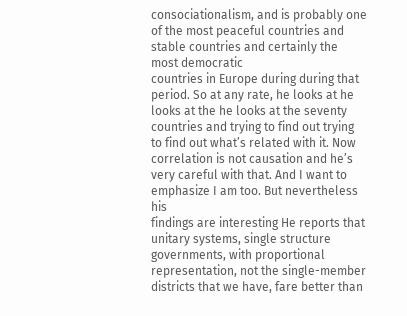consociationalism, and is probably one of the most peaceful countries and stable countries and certainly the most democratic
countries in Europe during during that period. So at any rate, he looks at he
looks at the he looks at the seventy countries and trying to find out trying
to find out what’s related with it. Now correlation is not causation and he’s
very careful with that. And I want to emphasize I am too. But nevertheless his
findings are interesting He reports that unitary systems, single structure
governments, with proportional representation, not the single-member
districts that we have, fare better than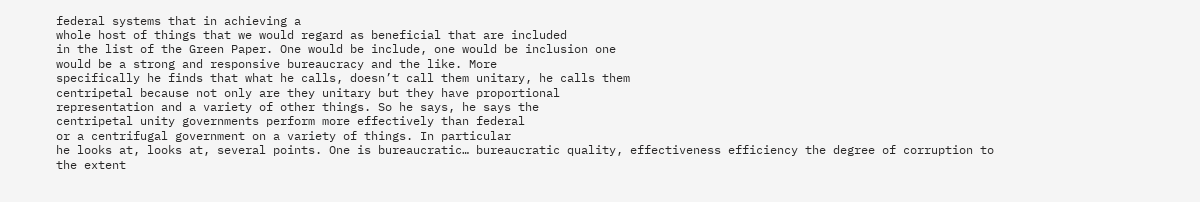federal systems that in achieving a
whole host of things that we would regard as beneficial that are included
in the list of the Green Paper. One would be include, one would be inclusion one
would be a strong and responsive bureaucracy and the like. More
specifically he finds that what he calls, doesn’t call them unitary, he calls them
centripetal because not only are they unitary but they have proportional
representation and a variety of other things. So he says, he says the
centripetal unity governments perform more effectively than federal
or a centrifugal government on a variety of things. In particular
he looks at, looks at, several points. One is bureaucratic… bureaucratic quality, effectiveness efficiency the degree of corruption to
the extent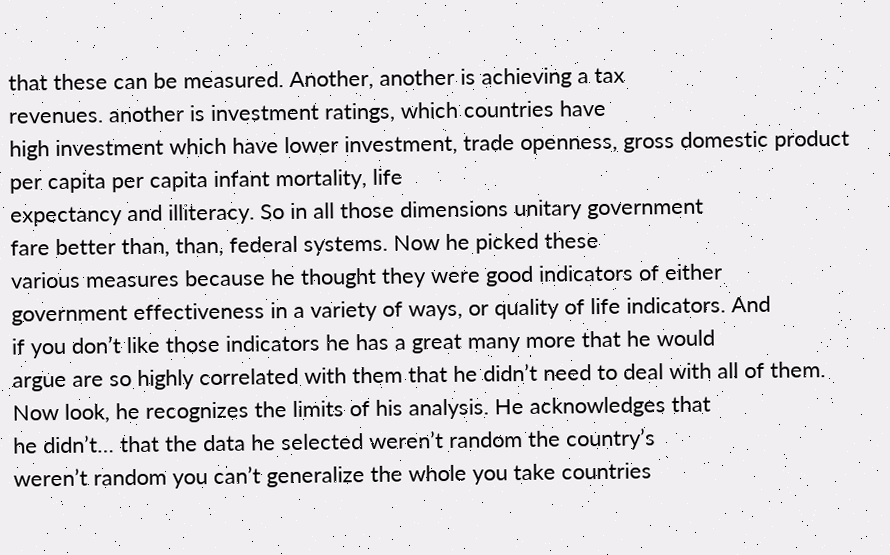that these can be measured. Another, another is achieving a tax
revenues. another is investment ratings, which countries have
high investment which have lower investment, trade openness, gross domestic product per capita per capita infant mortality, life
expectancy and illiteracy. So in all those dimensions unitary government
fare better than, than, federal systems. Now he picked these
various measures because he thought they were good indicators of either
government effectiveness in a variety of ways, or quality of life indicators. And
if you don’t like those indicators he has a great many more that he would
argue are so highly correlated with them that he didn’t need to deal with all of them. Now look, he recognizes the limits of his analysis. He acknowledges that
he didn’t… that the data he selected weren’t random the country’s
weren’t random you can’t generalize the whole you take countries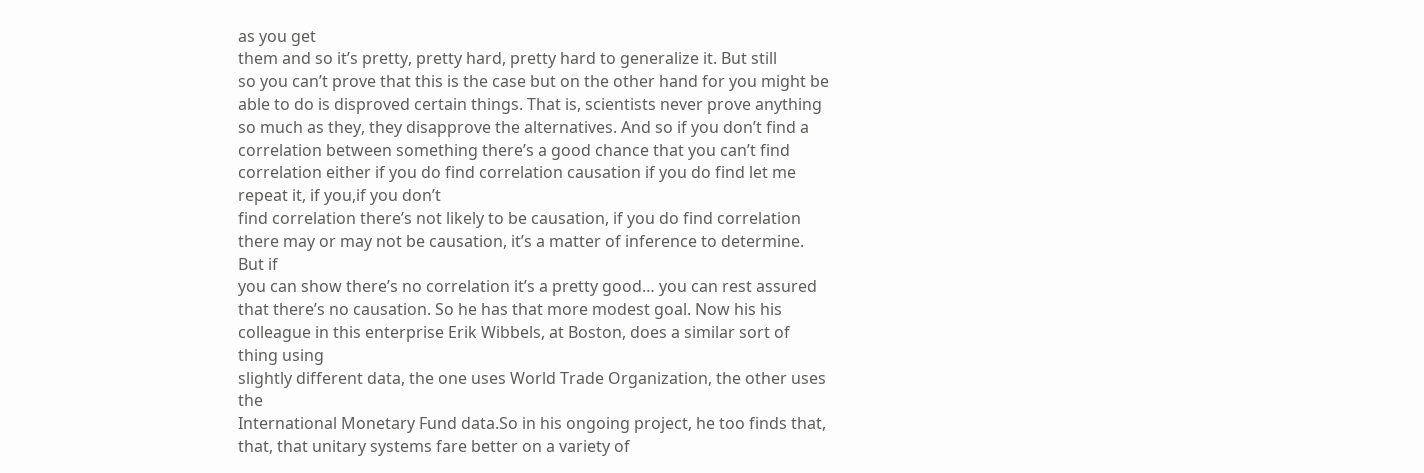as you get
them and so it’s pretty, pretty hard, pretty hard to generalize it. But still
so you can’t prove that this is the case but on the other hand for you might be
able to do is disproved certain things. That is, scientists never prove anything so much as they, they disapprove the alternatives. And so if you don’t find a
correlation between something there’s a good chance that you can’t find
correlation either if you do find correlation causation if you do find let me repeat it, if you,if you don’t
find correlation there’s not likely to be causation, if you do find correlation
there may or may not be causation, it’s a matter of inference to determine. But if
you can show there’s no correlation it’s a pretty good… you can rest assured that there’s no causation. So he has that more modest goal. Now his his colleague in this enterprise Erik Wibbels, at Boston, does a similar sort of thing using
slightly different data, the one uses World Trade Organization, the other uses the
International Monetary Fund data.So in his ongoing project, he too finds that,
that, that unitary systems fare better on a variety of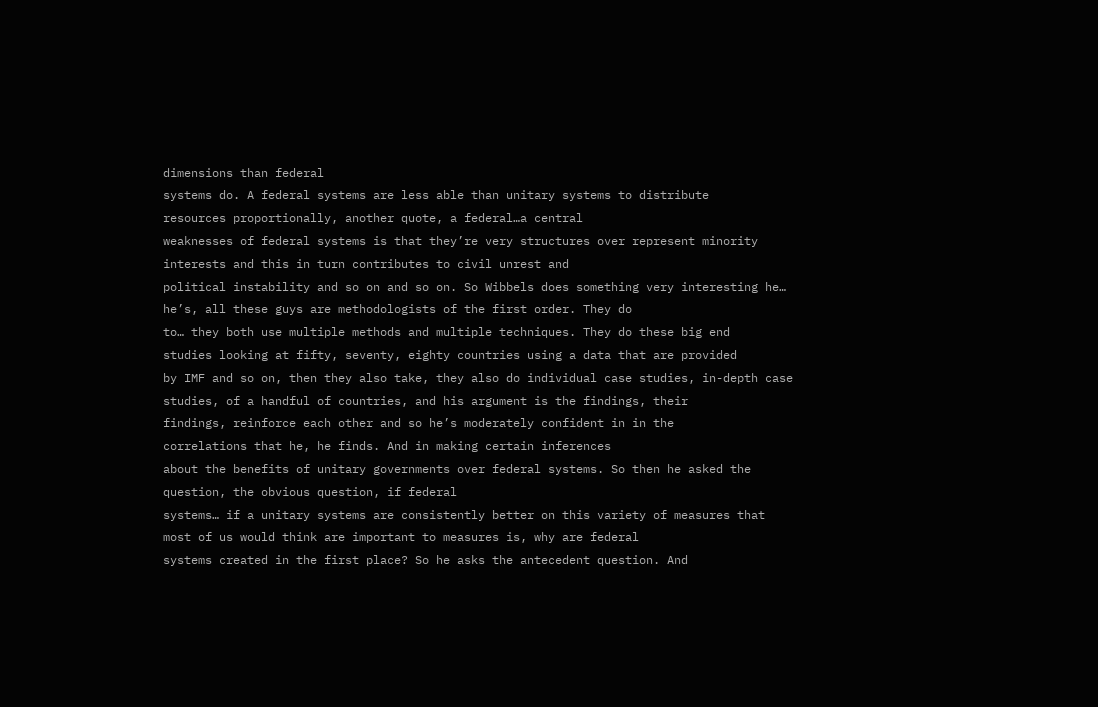dimensions than federal
systems do. A federal systems are less able than unitary systems to distribute
resources proportionally, another quote, a federal…a central
weaknesses of federal systems is that they’re very structures over represent minority interests and this in turn contributes to civil unrest and
political instability and so on and so on. So Wibbels does something very interesting he… he’s, all these guys are methodologists of the first order. They do
to… they both use multiple methods and multiple techniques. They do these big end
studies looking at fifty, seventy, eighty countries using a data that are provided
by IMF and so on, then they also take, they also do individual case studies, in-depth case studies, of a handful of countries, and his argument is the findings, their
findings, reinforce each other and so he’s moderately confident in in the
correlations that he, he finds. And in making certain inferences
about the benefits of unitary governments over federal systems. So then he asked the question, the obvious question, if federal
systems… if a unitary systems are consistently better on this variety of measures that most of us would think are important to measures is, why are federal
systems created in the first place? So he asks the antecedent question. And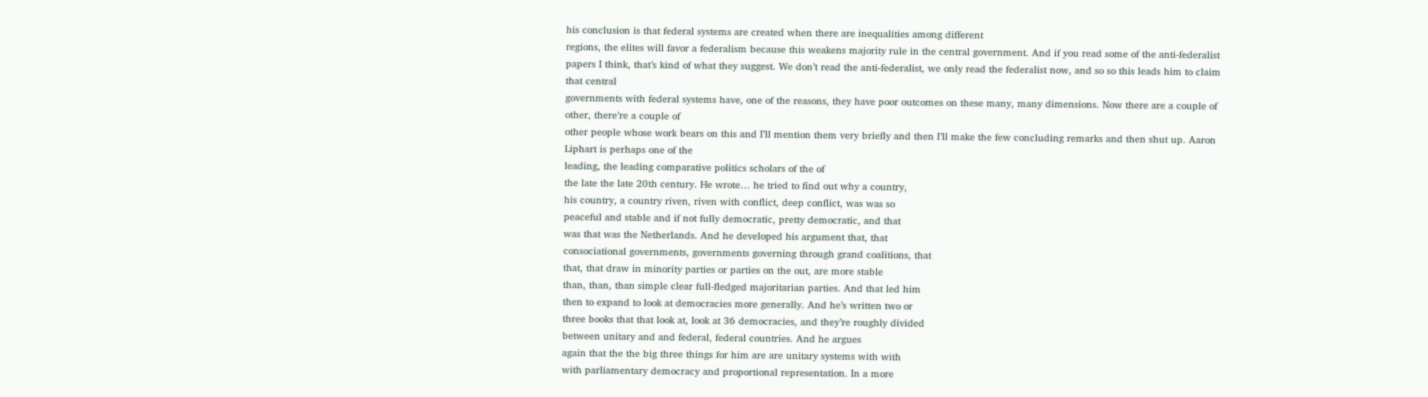his conclusion is that federal systems are created when there are inequalities among different
regions, the elites will favor a federalism because this weakens majority rule in the central government. And if you read some of the anti-federalist papers I think, that’s kind of what they suggest. We don’t read the anti-federalist, we only read the federalist now, and so so this leads him to claim that central
governments with federal systems have, one of the reasons, they have poor outcomes on these many, many dimensions. Now there are a couple of other, there’re a couple of
other people whose work bears on this and I’ll mention them very briefly and then I’ll make the few concluding remarks and then shut up. Aaron Liphart is perhaps one of the
leading, the leading comparative politics scholars of the of
the late the late 20th century. He wrote… he tried to find out why a country,
his country, a country riven, riven with conflict, deep conflict, was was so
peaceful and stable and if not fully democratic, pretty democratic, and that
was that was the Netherlands. And he developed his argument that, that
consociational governments, governments governing through grand coalitions, that
that, that draw in minority parties or parties on the out, are more stable
than, than, than simple clear full-fledged majoritarian parties. And that led him
then to expand to look at democracies more generally. And he’s written two or
three books that that look at, look at 36 democracies, and they’re roughly divided
between unitary and and federal, federal countries. And he argues
again that the the big three things for him are are unitary systems with with
with parliamentary democracy and proportional representation. In a more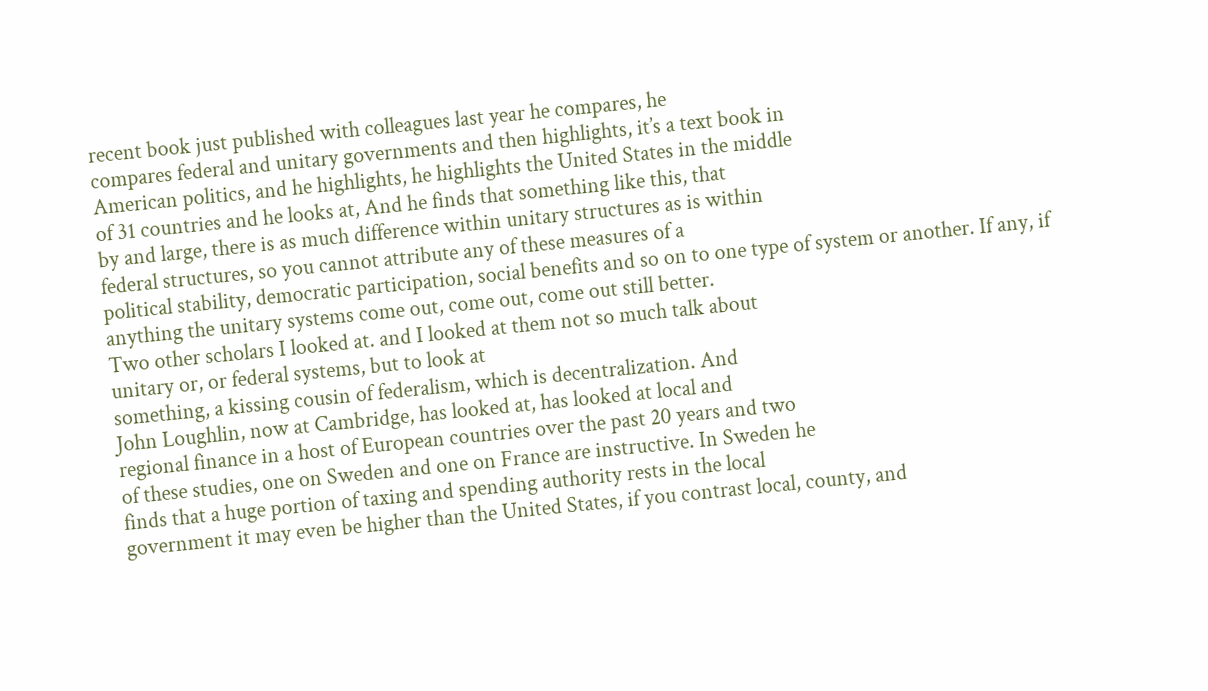recent book just published with colleagues last year he compares, he
compares federal and unitary governments and then highlights, it’s a text book in
American politics, and he highlights, he highlights the United States in the middle
of 31 countries and he looks at, And he finds that something like this, that
by and large, there is as much difference within unitary structures as is within
federal structures, so you cannot attribute any of these measures of a
political stability, democratic participation, social benefits and so on to one type of system or another. If any, if anything the unitary systems come out, come out, come out still better.
Two other scholars I looked at. and I looked at them not so much talk about
unitary or, or federal systems, but to look at
something, a kissing cousin of federalism, which is decentralization. And
John Loughlin, now at Cambridge, has looked at, has looked at local and
regional finance in a host of European countries over the past 20 years and two
of these studies, one on Sweden and one on France are instructive. In Sweden he
finds that a huge portion of taxing and spending authority rests in the local
government it may even be higher than the United States, if you contrast local, county, and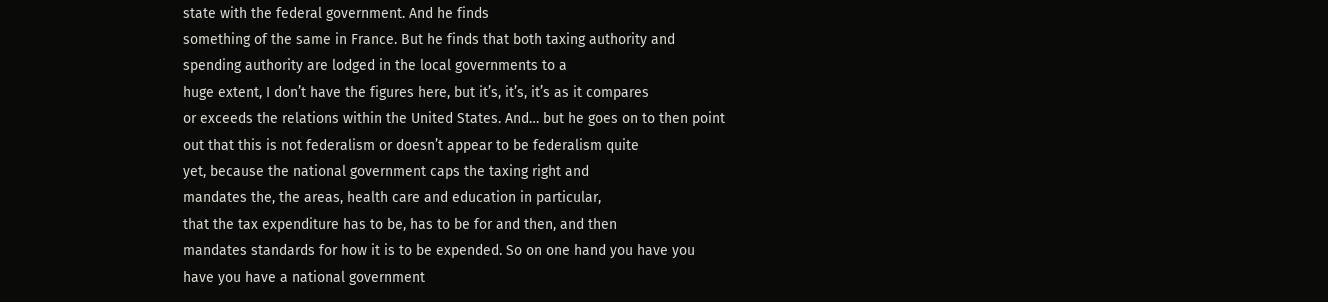state with the federal government. And he finds
something of the same in France. But he finds that both taxing authority and
spending authority are lodged in the local governments to a
huge extent, I don’t have the figures here, but it’s, it’s, it’s as it compares
or exceeds the relations within the United States. And… but he goes on to then point out that this is not federalism or doesn’t appear to be federalism quite
yet, because the national government caps the taxing right and
mandates the, the areas, health care and education in particular,
that the tax expenditure has to be, has to be for and then, and then
mandates standards for how it is to be expended. So on one hand you have you
have you have a national government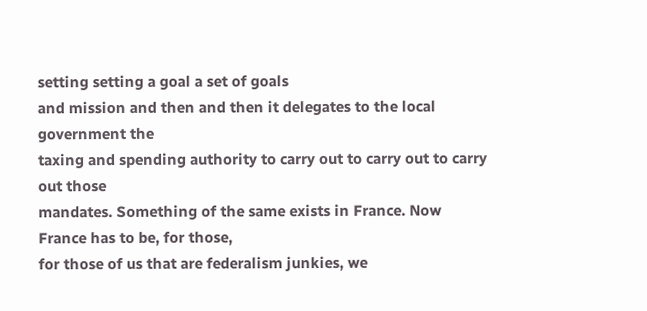setting setting a goal a set of goals
and mission and then and then it delegates to the local government the
taxing and spending authority to carry out to carry out to carry out those
mandates. Something of the same exists in France. Now France has to be, for those,
for those of us that are federalism junkies, we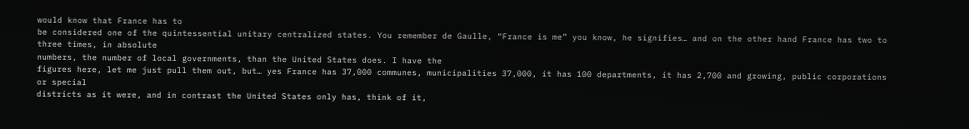would know that France has to
be considered one of the quintessential unitary centralized states. You remember de Gaulle, “France is me” you know, he signifies… and on the other hand France has two to three times, in absolute
numbers, the number of local governments, than the United States does. I have the
figures here, let me just pull them out, but… yes France has 37,000 communes, municipalities 37,000, it has 100 departments, it has 2,700 and growing, public corporations or special
districts as it were, and in contrast the United States only has, think of it,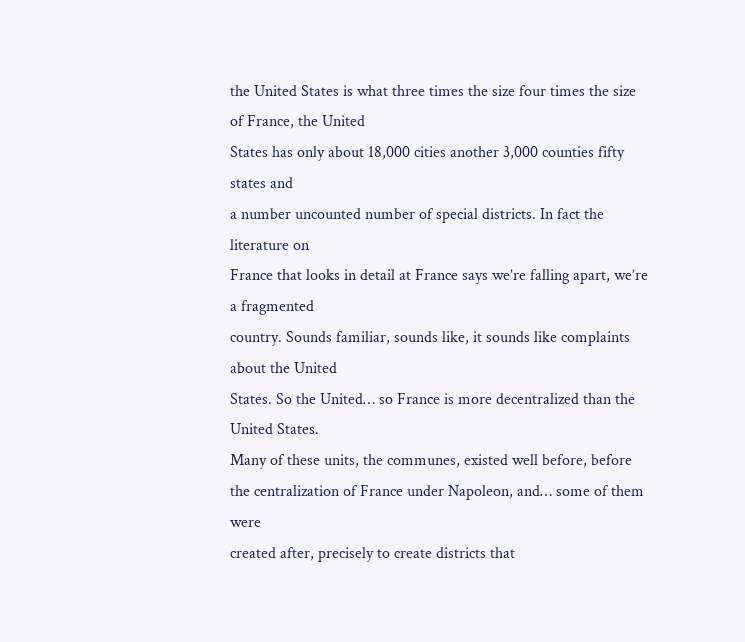the United States is what three times the size four times the size of France, the United
States has only about 18,000 cities another 3,000 counties fifty states and
a number uncounted number of special districts. In fact the literature on
France that looks in detail at France says we’re falling apart, we’re a fragmented
country. Sounds familiar, sounds like, it sounds like complaints about the United
States. So the United… so France is more decentralized than the United States.
Many of these units, the communes, existed well before, before the centralization of France under Napoleon, and… some of them were
created after, precisely to create districts that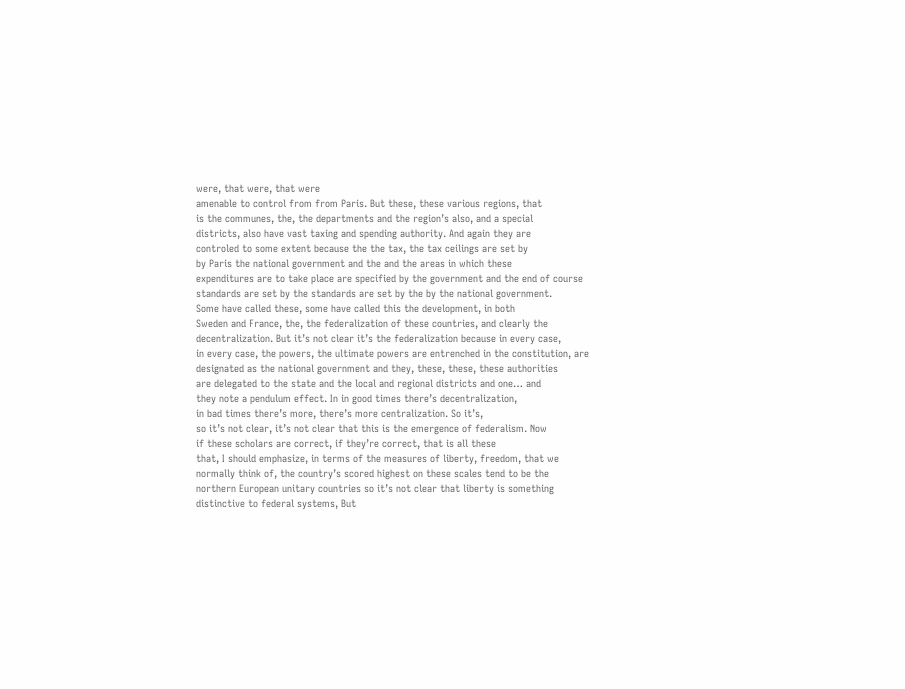were, that were, that were
amenable to control from from Paris. But these, these various regions, that
is the communes, the, the departments and the region’s also, and a special
districts, also have vast taxing and spending authority. And again they are
controled to some extent because the the tax, the tax ceilings are set by
by Paris the national government and the and the areas in which these
expenditures are to take place are specified by the government and the end of course
standards are set by the standards are set by the by the national government.
Some have called these, some have called this the development, in both
Sweden and France, the, the federalization of these countries, and clearly the
decentralization. But it’s not clear it’s the federalization because in every case,
in every case, the powers, the ultimate powers are entrenched in the constitution, are designated as the national government and they, these, these, these authorities
are delegated to the state and the local and regional districts and one… and
they note a pendulum effect. In in good times there’s decentralization,
in bad times there’s more, there’s more centralization. So it’s,
so it’s not clear, it’s not clear that this is the emergence of federalism. Now
if these scholars are correct, if they’re correct, that is all these
that, I should emphasize, in terms of the measures of liberty, freedom, that we
normally think of, the country’s scored highest on these scales tend to be the
northern European unitary countries so it’s not clear that liberty is something
distinctive to federal systems, But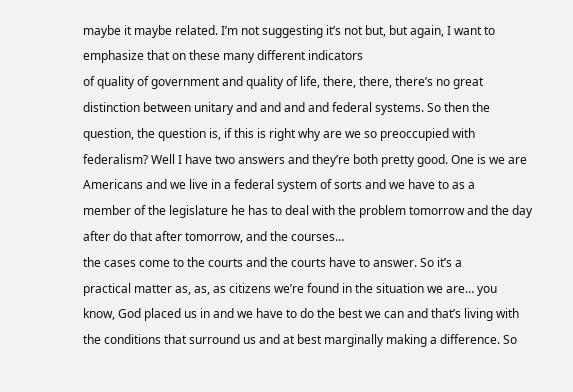maybe it maybe related. I’m not suggesting it’s not but, but again, I want to emphasize that on these many different indicators
of quality of government and quality of life, there, there, there’s no great
distinction between unitary and and and and federal systems. So then the question, the question is, if this is right why are we so preoccupied with
federalism? Well I have two answers and they’re both pretty good. One is we are
Americans and we live in a federal system of sorts and we have to as a
member of the legislature he has to deal with the problem tomorrow and the day
after do that after tomorrow, and the courses…
the cases come to the courts and the courts have to answer. So it’s a
practical matter as, as, as citizens we’re found in the situation we are… you
know, God placed us in and we have to do the best we can and that’s living with
the conditions that surround us and at best marginally making a difference. So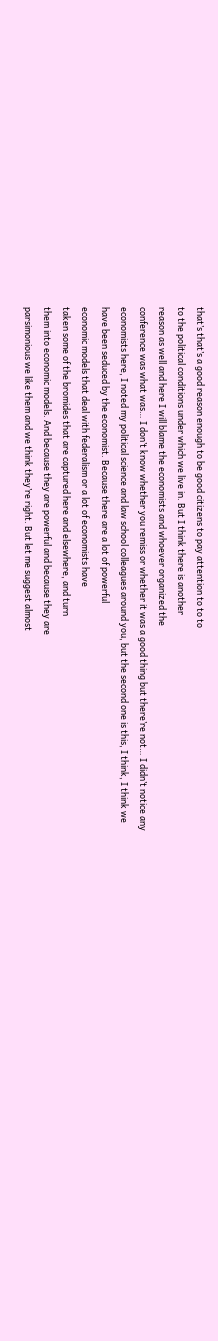that’s that’s a good reason enough to be good citizens to pay attention to to to
to the political conditions under which we live in. But I think there is another
reason as well and here I will blame the economists and whoever organized the
conference was what was… I don’t know whether you remiss or whether it was a good thing but there’re not… I didn’t notice any economists here, I noted my political science and law school colleagues around you, but the second one is this, I think, I think we
have been seduced by the economist. Because there are a lot of powerful
economic models that deal with federalism or a lot of economists have
taken some of the bromides that are captured here and elsewhere, and turn
them into economic models. And because they are powerful and because they are
parsimonious we like them and we think they’re right. But let me suggest almost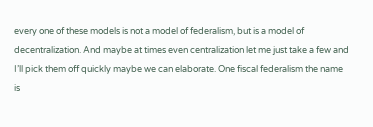every one of these models is not a model of federalism, but is a model of
decentralization. And maybe at times even centralization let me just take a few and
I’ll pick them off quickly maybe we can elaborate. One fiscal federalism the name
is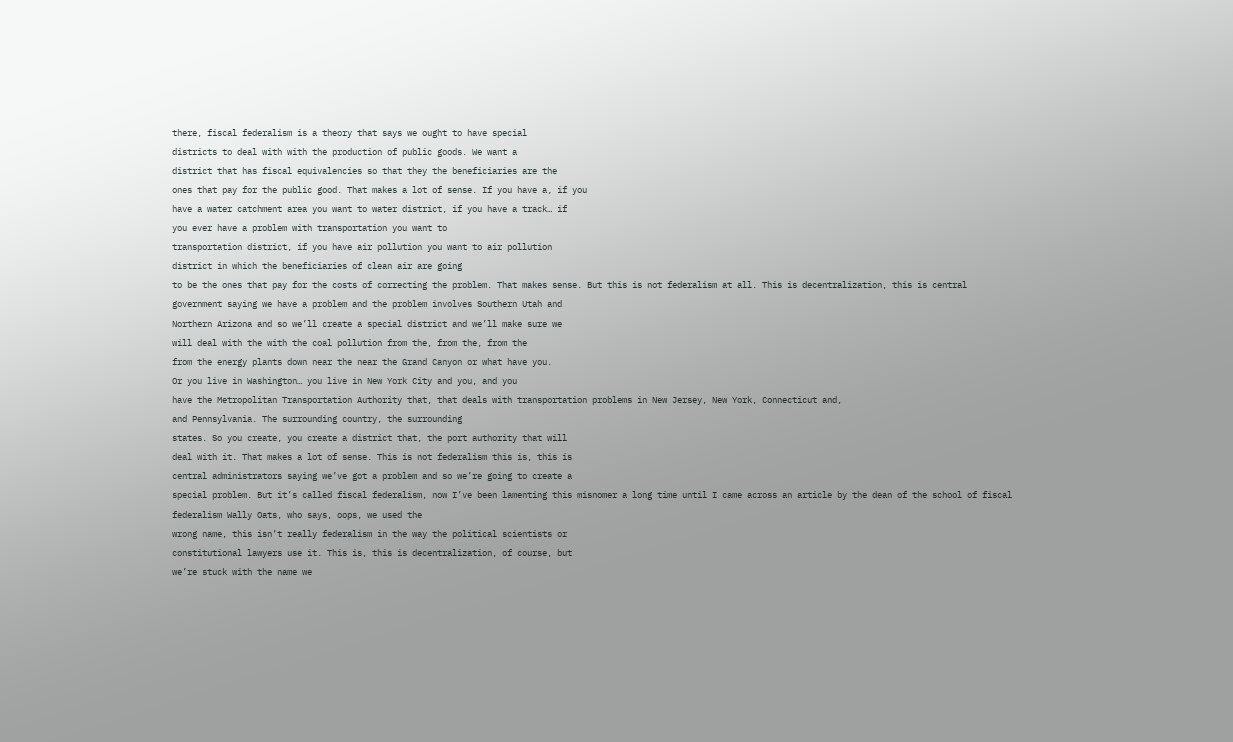there, fiscal federalism is a theory that says we ought to have special
districts to deal with with the production of public goods. We want a
district that has fiscal equivalencies so that they the beneficiaries are the
ones that pay for the public good. That makes a lot of sense. If you have a, if you
have a water catchment area you want to water district, if you have a track… if
you ever have a problem with transportation you want to
transportation district, if you have air pollution you want to air pollution
district in which the beneficiaries of clean air are going
to be the ones that pay for the costs of correcting the problem. That makes sense. But this is not federalism at all. This is decentralization, this is central
government saying we have a problem and the problem involves Southern Utah and
Northern Arizona and so we’ll create a special district and we’ll make sure we
will deal with the with the coal pollution from the, from the, from the
from the energy plants down near the near the Grand Canyon or what have you.
Or you live in Washington… you live in New York City and you, and you
have the Metropolitan Transportation Authority that, that deals with transportation problems in New Jersey, New York, Connecticut and,
and Pennsylvania. The surrounding country, the surrounding
states. So you create, you create a district that, the port authority that will
deal with it. That makes a lot of sense. This is not federalism this is, this is
central administrators saying we’ve got a problem and so we’re going to create a
special problem. But it’s called fiscal federalism, now I’ve been lamenting this misnomer a long time until I came across an article by the dean of the school of fiscal
federalism Wally Oats, who says, oops, we used the
wrong name, this isn’t really federalism in the way the political scientists or
constitutional lawyers use it. This is, this is decentralization, of course, but
we’re stuck with the name we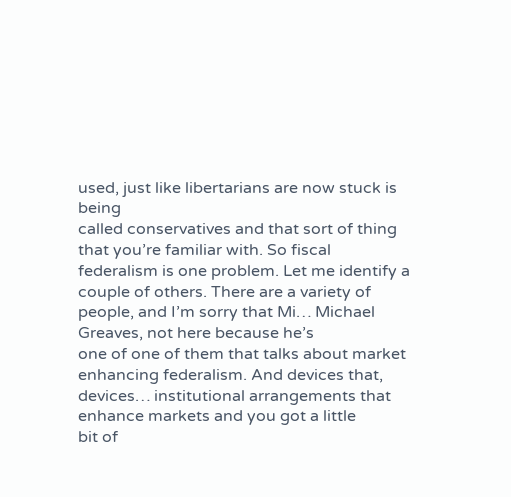used, just like libertarians are now stuck is being
called conservatives and that sort of thing that you’re familiar with. So fiscal
federalism is one problem. Let me identify a couple of others. There are a variety of people, and I’m sorry that Mi… Michael Greaves, not here because he’s
one of one of them that talks about market enhancing federalism. And devices that,
devices… institutional arrangements that enhance markets and you got a little
bit of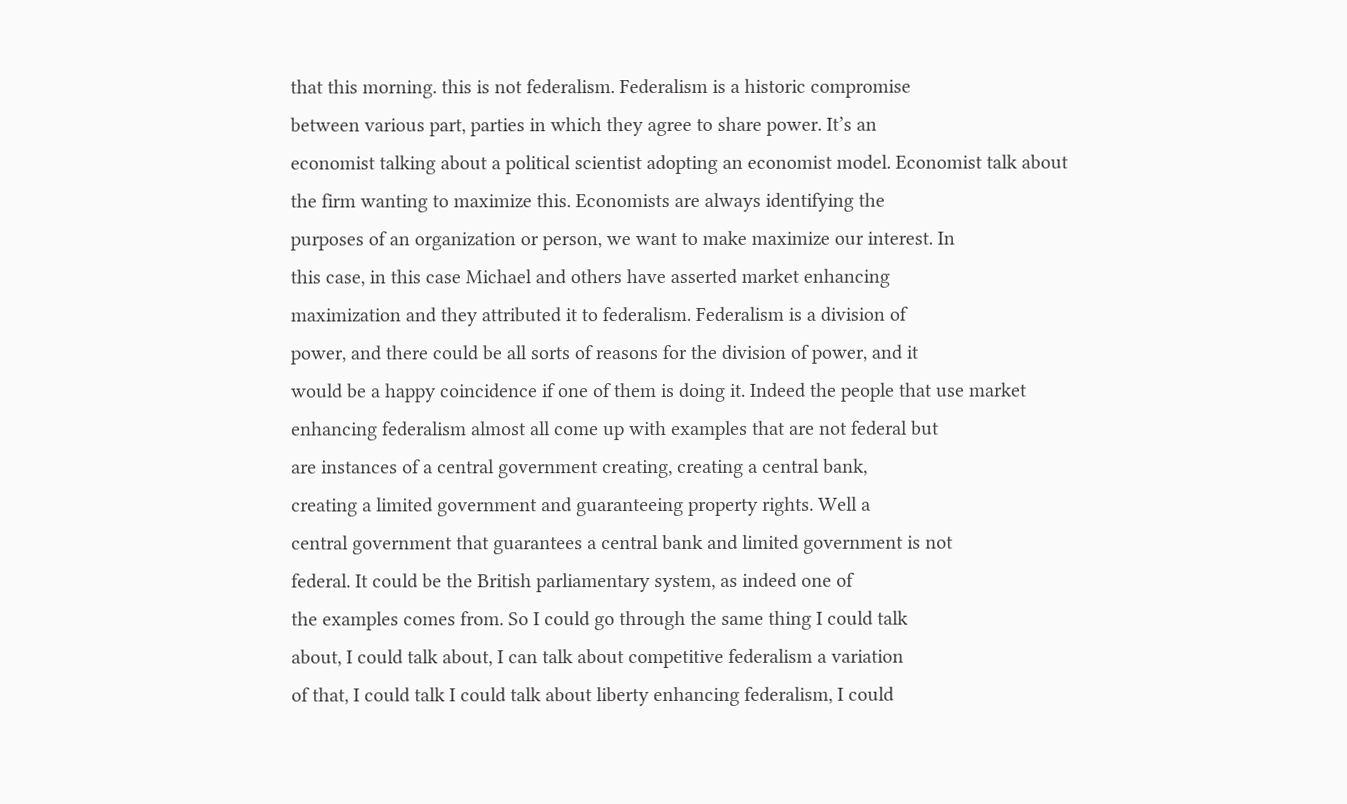that this morning. this is not federalism. Federalism is a historic compromise
between various part, parties in which they agree to share power. It’s an
economist talking about a political scientist adopting an economist model. Economist talk about
the firm wanting to maximize this. Economists are always identifying the
purposes of an organization or person, we want to make maximize our interest. In
this case, in this case Michael and others have asserted market enhancing
maximization and they attributed it to federalism. Federalism is a division of
power, and there could be all sorts of reasons for the division of power, and it
would be a happy coincidence if one of them is doing it. Indeed the people that use market
enhancing federalism almost all come up with examples that are not federal but
are instances of a central government creating, creating a central bank,
creating a limited government and guaranteeing property rights. Well a
central government that guarantees a central bank and limited government is not
federal. It could be the British parliamentary system, as indeed one of
the examples comes from. So I could go through the same thing I could talk
about, I could talk about, I can talk about competitive federalism a variation
of that, I could talk I could talk about liberty enhancing federalism, I could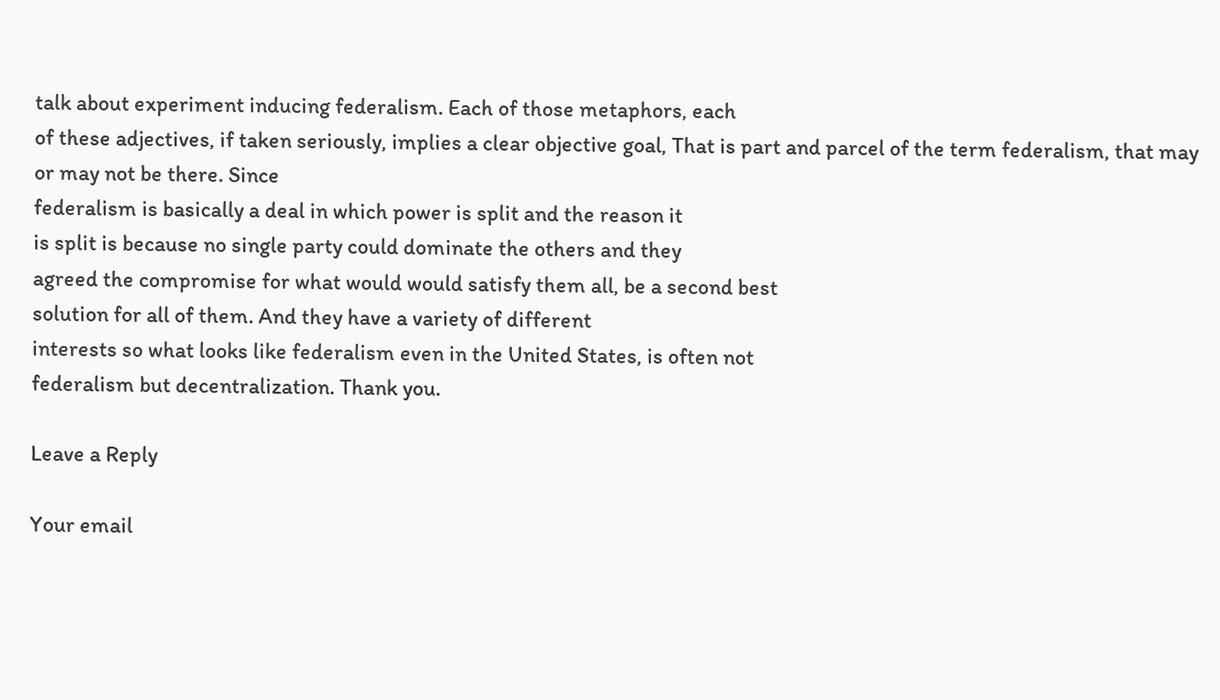talk about experiment inducing federalism. Each of those metaphors, each
of these adjectives, if taken seriously, implies a clear objective goal, That is part and parcel of the term federalism, that may or may not be there. Since
federalism is basically a deal in which power is split and the reason it
is split is because no single party could dominate the others and they
agreed the compromise for what would would satisfy them all, be a second best
solution for all of them. And they have a variety of different
interests so what looks like federalism even in the United States, is often not
federalism but decentralization. Thank you.

Leave a Reply

Your email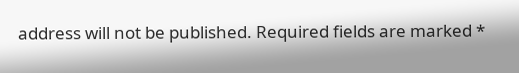address will not be published. Required fields are marked *